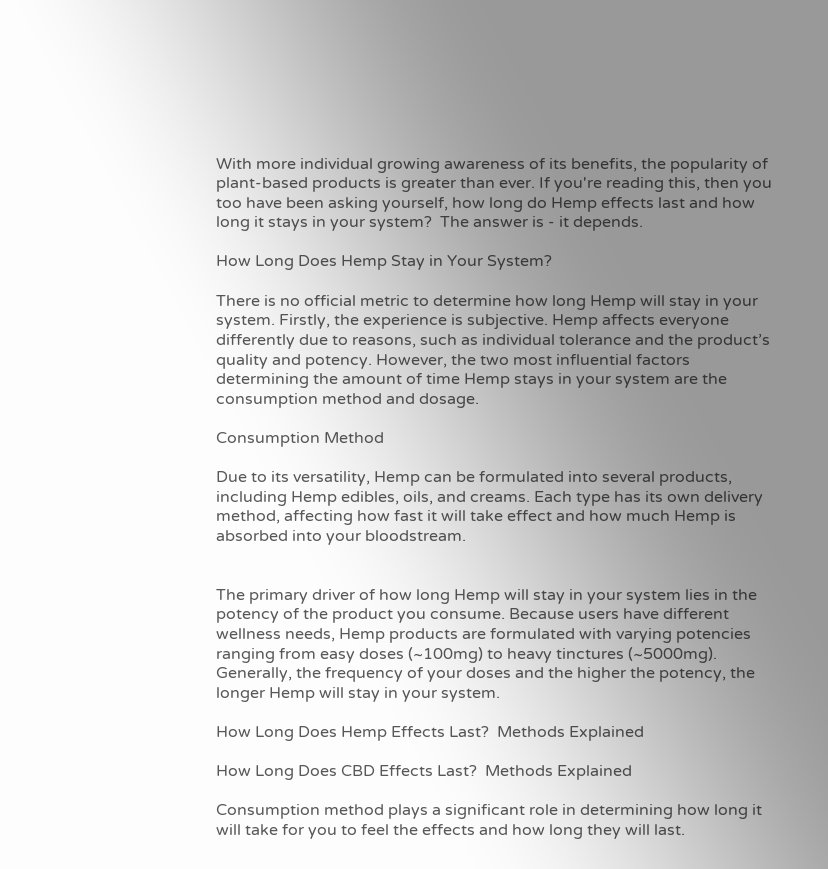With more individual growing awareness of its benefits, the popularity of plant-based products is greater than ever. If you're reading this, then you too have been asking yourself, how long do Hemp effects last and how long it stays in your system?  The answer is - it depends.

How Long Does Hemp Stay in Your System?

There is no official metric to determine how long Hemp will stay in your system. Firstly, the experience is subjective. Hemp affects everyone differently due to reasons, such as individual tolerance and the product’s quality and potency. However, the two most influential factors determining the amount of time Hemp stays in your system are the consumption method and dosage.

Consumption Method

Due to its versatility, Hemp can be formulated into several products, including Hemp edibles, oils, and creams. Each type has its own delivery method, affecting how fast it will take effect and how much Hemp is absorbed into your bloodstream.


The primary driver of how long Hemp will stay in your system lies in the potency of the product you consume. Because users have different wellness needs, Hemp products are formulated with varying potencies ranging from easy doses (~100mg) to heavy tinctures (~5000mg). Generally, the frequency of your doses and the higher the potency, the longer Hemp will stay in your system.

How Long Does Hemp Effects Last?  Methods Explained

How Long Does CBD Effects Last?  Methods Explained

Consumption method plays a significant role in determining how long it will take for you to feel the effects and how long they will last.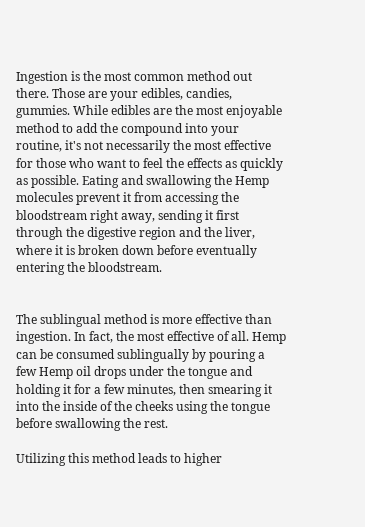Ingestion is the most common method out there. Those are your edibles, candies, gummies. While edibles are the most enjoyable method to add the compound into your routine, it's not necessarily the most effective for those who want to feel the effects as quickly as possible. Eating and swallowing the Hemp molecules prevent it from accessing the bloodstream right away, sending it first through the digestive region and the liver, where it is broken down before eventually entering the bloodstream.


The sublingual method is more effective than ingestion. In fact, the most effective of all. Hemp can be consumed sublingually by pouring a few Hemp oil drops under the tongue and holding it for a few minutes, then smearing it into the inside of the cheeks using the tongue before swallowing the rest.

Utilizing this method leads to higher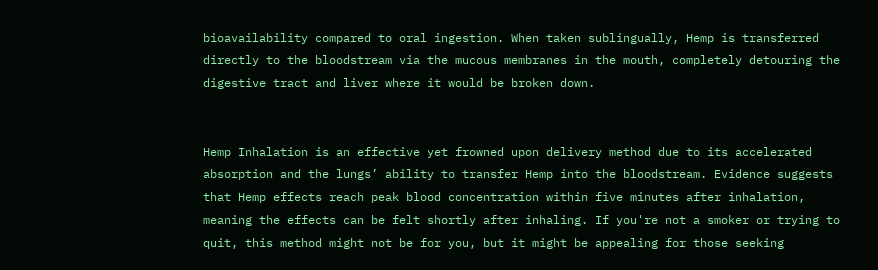bioavailability compared to oral ingestion. When taken sublingually, Hemp is transferred directly to the bloodstream via the mucous membranes in the mouth, completely detouring the digestive tract and liver where it would be broken down.


Hemp Inhalation is an effective yet frowned upon delivery method due to its accelerated absorption and the lungs’ ability to transfer Hemp into the bloodstream. Evidence suggests that Hemp effects reach peak blood concentration within five minutes after inhalation, meaning the effects can be felt shortly after inhaling. If you're not a smoker or trying to quit, this method might not be for you, but it might be appealing for those seeking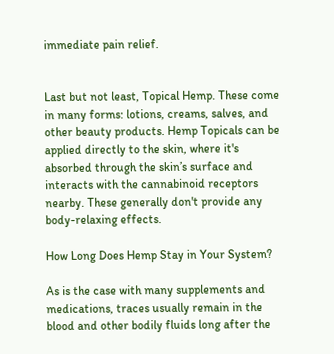immediate pain relief.


Last but not least, Topical Hemp. These come in many forms: lotions, creams, salves, and other beauty products. Hemp Topicals can be applied directly to the skin, where it's absorbed through the skin’s surface and interacts with the cannabinoid receptors nearby. These generally don't provide any body-relaxing effects.

How Long Does Hemp Stay in Your System?

As is the case with many supplements and medications, traces usually remain in the blood and other bodily fluids long after the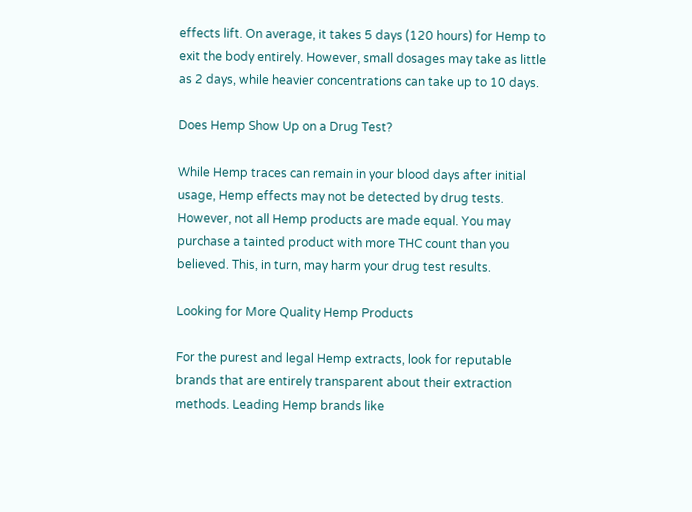effects lift. On average, it takes 5 days (120 hours) for Hemp to exit the body entirely. However, small dosages may take as little as 2 days, while heavier concentrations can take up to 10 days.

Does Hemp Show Up on a Drug Test?

While Hemp traces can remain in your blood days after initial usage, Hemp effects may not be detected by drug tests. However, not all Hemp products are made equal. You may purchase a tainted product with more THC count than you believed. This, in turn, may harm your drug test results.

Looking for More Quality Hemp Products

For the purest and legal Hemp extracts, look for reputable brands that are entirely transparent about their extraction methods. Leading Hemp brands like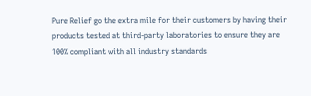Pure Relief go the extra mile for their customers by having their products tested at third-party laboratories to ensure they are 100% compliant with all industry standards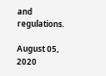and regulations.

August 05, 2020